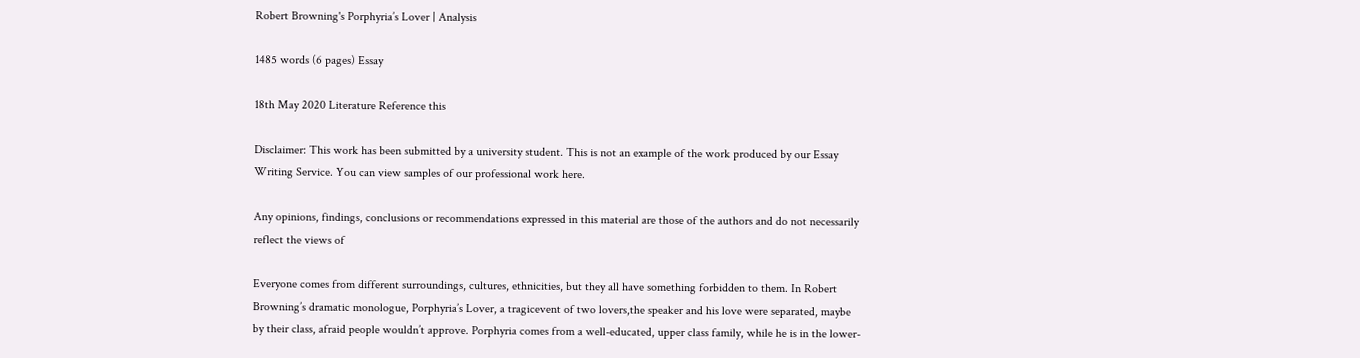Robert Browning's Porphyria’s Lover | Analysis

1485 words (6 pages) Essay

18th May 2020 Literature Reference this

Disclaimer: This work has been submitted by a university student. This is not an example of the work produced by our Essay Writing Service. You can view samples of our professional work here.

Any opinions, findings, conclusions or recommendations expressed in this material are those of the authors and do not necessarily reflect the views of

Everyone comes from different surroundings, cultures, ethnicities, but they all have something forbidden to them. In Robert Browning’s dramatic monologue, Porphyria’s Lover, a tragicevent of two lovers,the speaker and his love were separated, maybe by their class, afraid people wouldn’t approve. Porphyria comes from a well-educated, upper class family, while he is in the lower-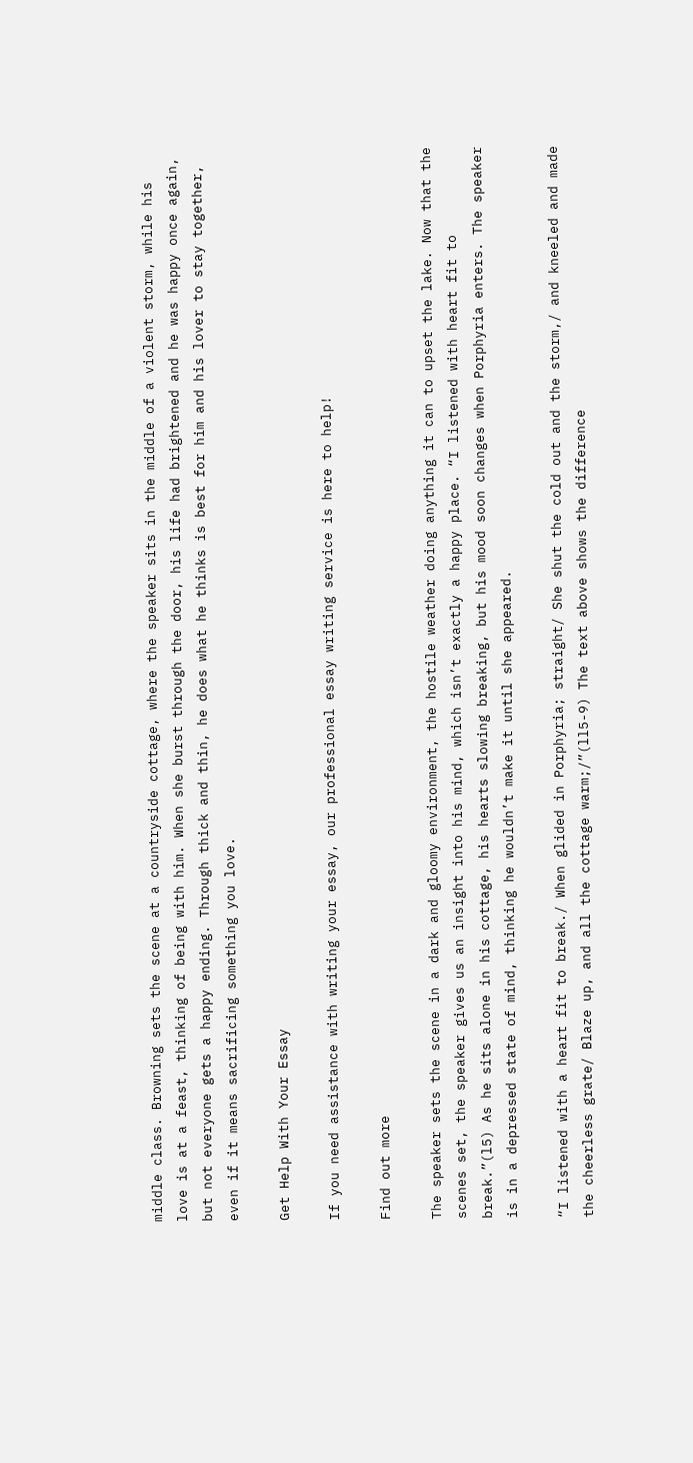middle class. Browning sets the scene at a countryside cottage, where the speaker sits in the middle of a violent storm, while his love is at a feast, thinking of being with him. When she burst through the door, his life had brightened and he was happy once again, but not everyone gets a happy ending. Through thick and thin, he does what he thinks is best for him and his lover to stay together, even if it means sacrificing something you love.

Get Help With Your Essay

If you need assistance with writing your essay, our professional essay writing service is here to help!

Find out more

The speaker sets the scene in a dark and gloomy environment, the hostile weather doing anything it can to upset the lake. Now that the scenes set, the speaker gives us an insight into his mind, which isn’t exactly a happy place. “I listened with heart fit to break.”(l5) As he sits alone in his cottage, his hearts slowing breaking, but his mood soon changes when Porphyria enters. The speaker is in a depressed state of mind, thinking he wouldn’t make it until she appeared.

“I listened with a heart fit to break./ When glided in Porphyria; straight/ She shut the cold out and the storm,/ and kneeled and made the cheerless grate/ Blaze up, and all the cottage warm;/”(ll5-9) The text above shows the difference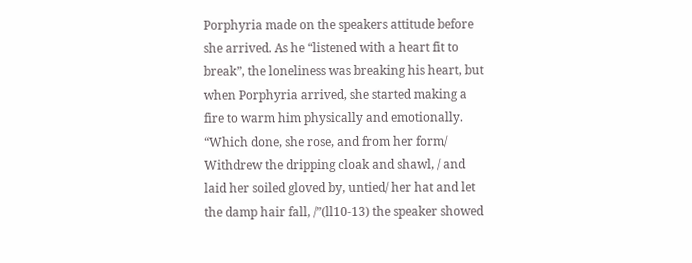Porphyria made on the speakers attitude before she arrived. As he “listened with a heart fit to break”, the loneliness was breaking his heart, but when Porphyria arrived, she started making a fire to warm him physically and emotionally. “Which done, she rose, and from her form/ Withdrew the dripping cloak and shawl, / and laid her soiled gloved by, untied/ her hat and let the damp hair fall, /”(ll10-13) the speaker showed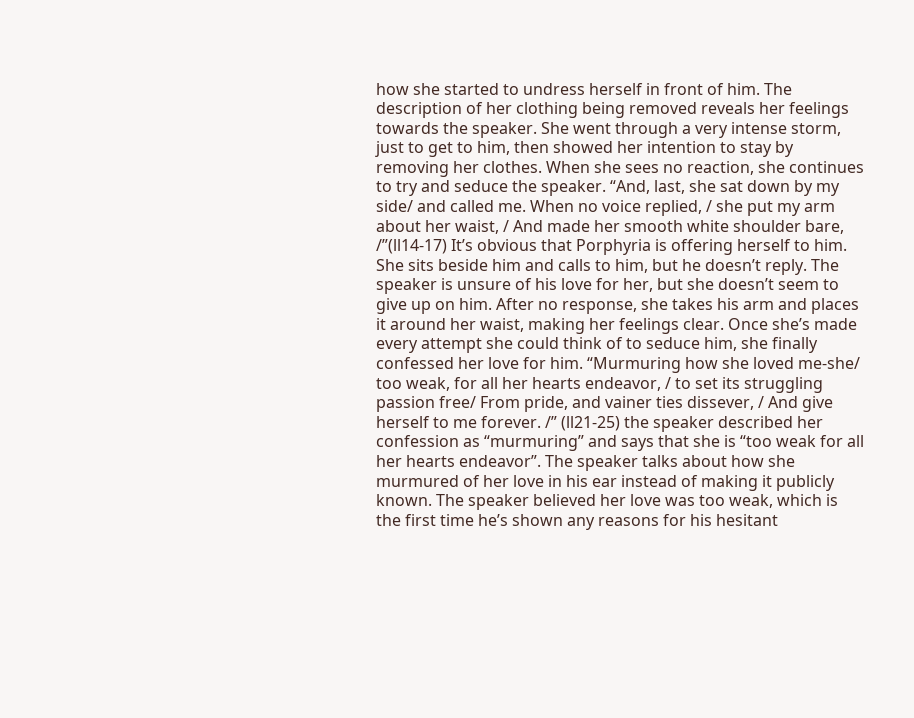how she started to undress herself in front of him. The description of her clothing being removed reveals her feelings towards the speaker. She went through a very intense storm, just to get to him, then showed her intention to stay by removing her clothes. When she sees no reaction, she continues to try and seduce the speaker. “And, last, she sat down by my side/ and called me. When no voice replied, / she put my arm about her waist, / And made her smooth white shoulder bare, /”(ll14-17) It’s obvious that Porphyria is offering herself to him. She sits beside him and calls to him, but he doesn’t reply. The speaker is unsure of his love for her, but she doesn’t seem to give up on him. After no response, she takes his arm and places it around her waist, making her feelings clear. Once she’s made every attempt she could think of to seduce him, she finally confessed her love for him. “Murmuring how she loved me-she/ too weak, for all her hearts endeavor, / to set its struggling passion free/ From pride, and vainer ties dissever, / And give herself to me forever. /” (ll21-25) the speaker described her confession as “murmuring” and says that she is “too weak for all her hearts endeavor”. The speaker talks about how she murmured of her love in his ear instead of making it publicly known. The speaker believed her love was too weak, which is the first time he’s shown any reasons for his hesitant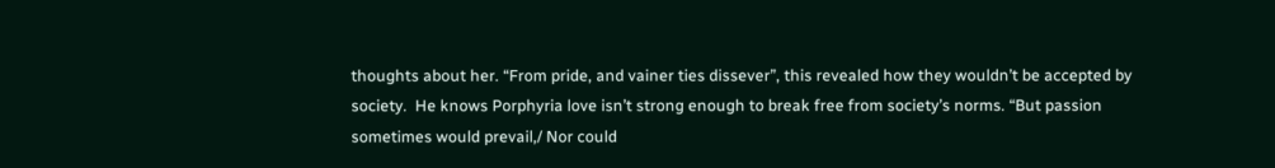thoughts about her. “From pride, and vainer ties dissever”, this revealed how they wouldn’t be accepted by society.  He knows Porphyria love isn’t strong enough to break free from society’s norms. “But passion sometimes would prevail,/ Nor could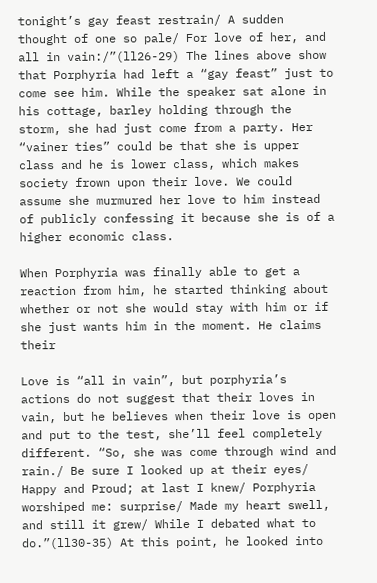tonight’s gay feast restrain/ A sudden thought of one so pale/ For love of her, and all in vain:/”(ll26-29) The lines above show that Porphyria had left a “gay feast” just to come see him. While the speaker sat alone in his cottage, barley holding through the storm, she had just come from a party. Her “vainer ties” could be that she is upper class and he is lower class, which makes society frown upon their love. We could assume she murmured her love to him instead of publicly confessing it because she is of a higher economic class.

When Porphyria was finally able to get a reaction from him, he started thinking about whether or not she would stay with him or if she just wants him in the moment. He claims their

Love is “all in vain”, but porphyria’s actions do not suggest that their loves in vain, but he believes when their love is open and put to the test, she’ll feel completely different. “So, she was come through wind and rain./ Be sure I looked up at their eyes/ Happy and Proud; at last I knew/ Porphyria worshiped me: surprise/ Made my heart swell, and still it grew/ While I debated what to do.”(ll30-35) At this point, he looked into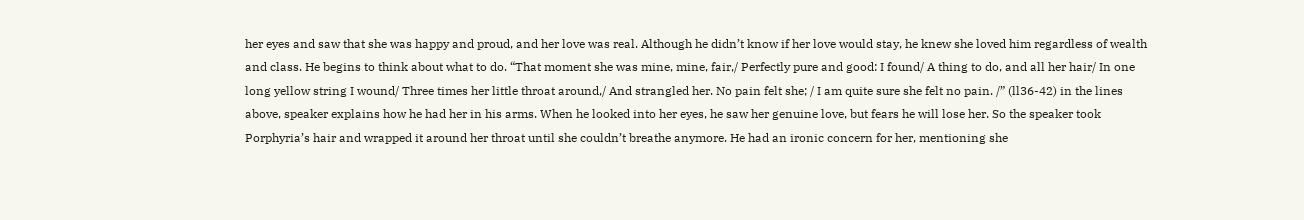her eyes and saw that she was happy and proud, and her love was real. Although he didn’t know if her love would stay, he knew she loved him regardless of wealth and class. He begins to think about what to do. “That moment she was mine, mine, fair,/ Perfectly pure and good: I found/ A thing to do, and all her hair/ In one long yellow string I wound/ Three times her little throat around,/ And strangled her. No pain felt she; / I am quite sure she felt no pain. /” (ll36-42) in the lines above, speaker explains how he had her in his arms. When he looked into her eyes, he saw her genuine love, but fears he will lose her. So the speaker took Porphyria’s hair and wrapped it around her throat until she couldn’t breathe anymore. He had an ironic concern for her, mentioning she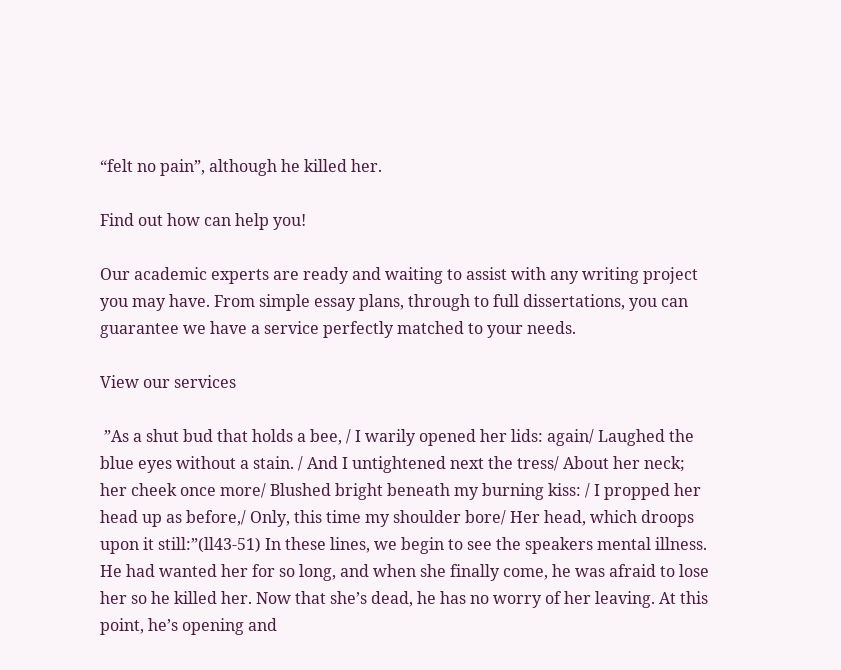“felt no pain”, although he killed her.

Find out how can help you!

Our academic experts are ready and waiting to assist with any writing project you may have. From simple essay plans, through to full dissertations, you can guarantee we have a service perfectly matched to your needs.

View our services

 ”As a shut bud that holds a bee, / I warily opened her lids: again/ Laughed the blue eyes without a stain. / And I untightened next the tress/ About her neck; her cheek once more/ Blushed bright beneath my burning kiss: / I propped her head up as before,/ Only, this time my shoulder bore/ Her head, which droops upon it still:”(ll43-51) In these lines, we begin to see the speakers mental illness. He had wanted her for so long, and when she finally come, he was afraid to lose her so he killed her. Now that she’s dead, he has no worry of her leaving. At this point, he’s opening and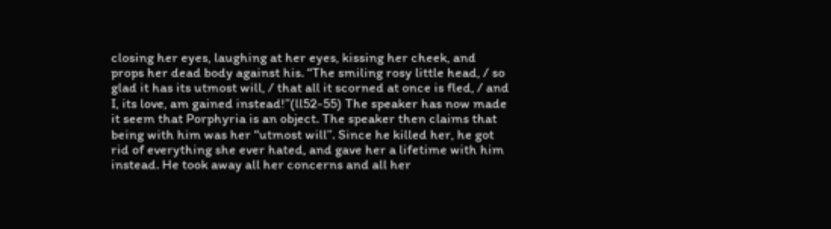closing her eyes, laughing at her eyes, kissing her cheek, and props her dead body against his. “The smiling rosy little head, / so glad it has its utmost will, / that all it scorned at once is fled, / and I, its love, am gained instead!”(ll52-55) The speaker has now made it seem that Porphyria is an object. The speaker then claims that being with him was her “utmost will”. Since he killed her, he got rid of everything she ever hated, and gave her a lifetime with him instead. He took away all her concerns and all her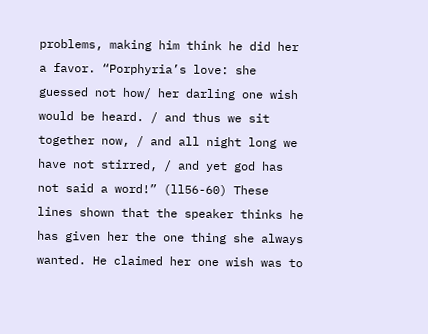problems, making him think he did her a favor. “Porphyria’s love: she guessed not how/ her darling one wish would be heard. / and thus we sit together now, / and all night long we have not stirred, / and yet god has not said a word!” (ll56-60) These lines shown that the speaker thinks he has given her the one thing she always wanted. He claimed her one wish was to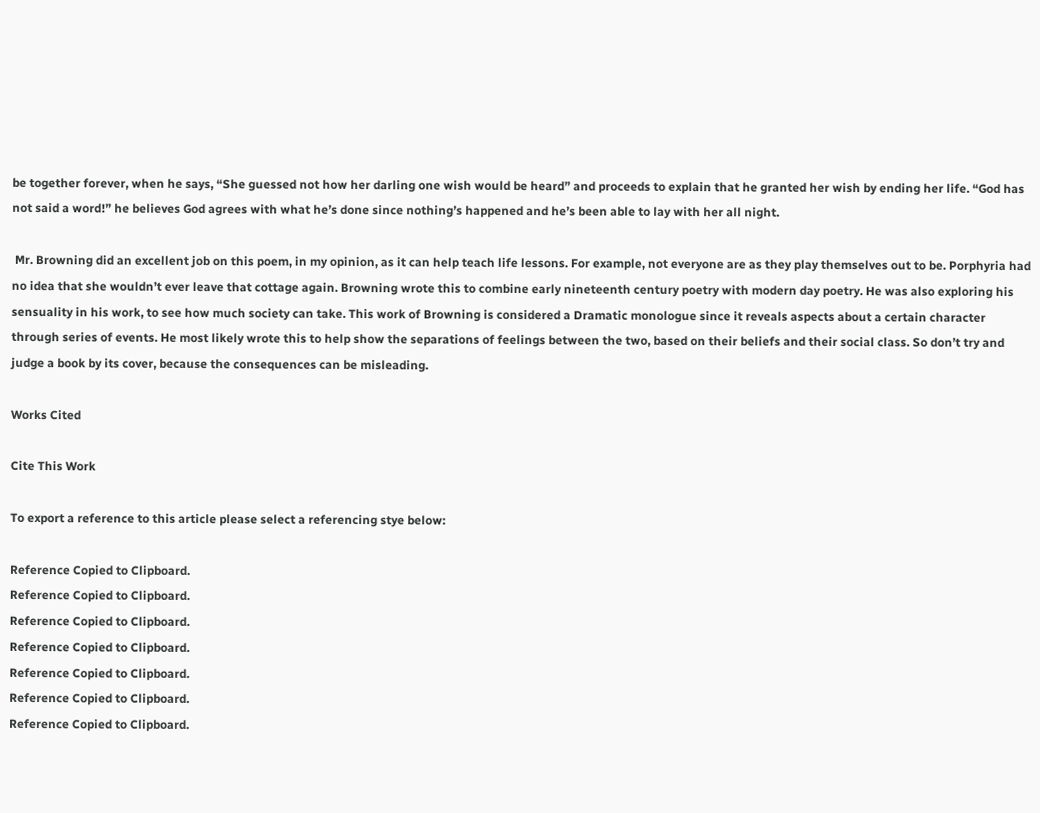be together forever, when he says, “She guessed not how her darling one wish would be heard” and proceeds to explain that he granted her wish by ending her life. “God has not said a word!” he believes God agrees with what he’s done since nothing’s happened and he’s been able to lay with her all night.

 Mr. Browning did an excellent job on this poem, in my opinion, as it can help teach life lessons. For example, not everyone are as they play themselves out to be. Porphyria had no idea that she wouldn’t ever leave that cottage again. Browning wrote this to combine early nineteenth century poetry with modern day poetry. He was also exploring his sensuality in his work, to see how much society can take. This work of Browning is considered a Dramatic monologue since it reveals aspects about a certain character through series of events. He most likely wrote this to help show the separations of feelings between the two, based on their beliefs and their social class. So don’t try and judge a book by its cover, because the consequences can be misleading.

Works Cited

Cite This Work

To export a reference to this article please select a referencing stye below:

Reference Copied to Clipboard.
Reference Copied to Clipboard.
Reference Copied to Clipboard.
Reference Copied to Clipboard.
Reference Copied to Clipboard.
Reference Copied to Clipboard.
Reference Copied to Clipboard.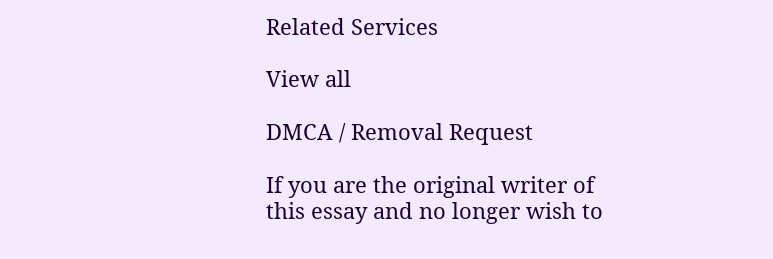Related Services

View all

DMCA / Removal Request

If you are the original writer of this essay and no longer wish to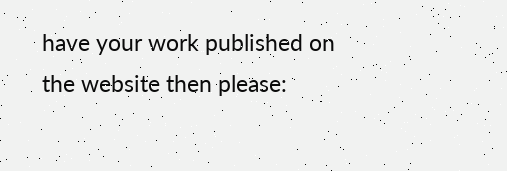have your work published on the website then please: